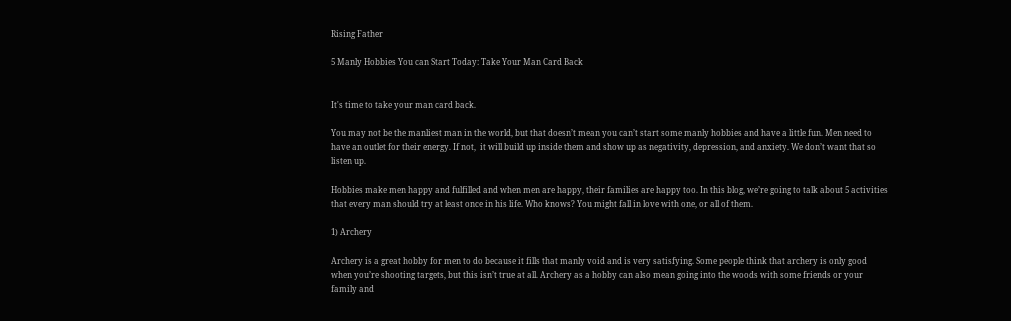Rising Father

5 Manly Hobbies You can Start Today: Take Your Man Card Back


It's time to take your man card back.

You may not be the manliest man in the world, but that doesn’t mean you can’t start some manly hobbies and have a little fun. Men need to have an outlet for their energy. If not,  it will build up inside them and show up as negativity, depression, and anxiety. We don’t want that so listen up.

Hobbies make men happy and fulfilled and when men are happy, their families are happy too. In this blog, we’re going to talk about 5 activities that every man should try at least once in his life. Who knows? You might fall in love with one, or all of them.

1) Archery

Archery is a great hobby for men to do because it fills that manly void and is very satisfying. Some people think that archery is only good when you’re shooting targets, but this isn’t true at all. Archery as a hobby can also mean going into the woods with some friends or your family and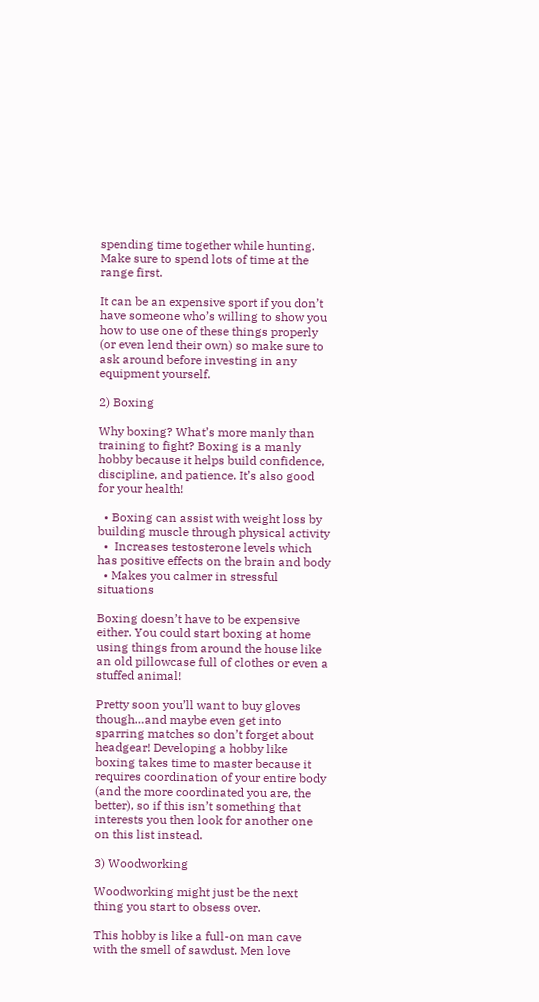spending time together while hunting. Make sure to spend lots of time at the range first.

It can be an expensive sport if you don’t have someone who’s willing to show you how to use one of these things properly (or even lend their own) so make sure to ask around before investing in any equipment yourself.

2) Boxing

Why boxing? What’s more manly than training to fight? Boxing is a manly hobby because it helps build confidence, discipline, and patience. It’s also good for your health!

  • Boxing can assist with weight loss by building muscle through physical activity
  •  Increases testosterone levels which has positive effects on the brain and body
  • Makes you calmer in stressful situations

Boxing doesn’t have to be expensive either. You could start boxing at home using things from around the house like an old pillowcase full of clothes or even a stuffed animal!

Pretty soon you’ll want to buy gloves though…and maybe even get into sparring matches so don’t forget about headgear! Developing a hobby like boxing takes time to master because it requires coordination of your entire body (and the more coordinated you are, the better), so if this isn’t something that interests you then look for another one on this list instead.

3) Woodworking

Woodworking might just be the next thing you start to obsess over.

This hobby is like a full-on man cave with the smell of sawdust. Men love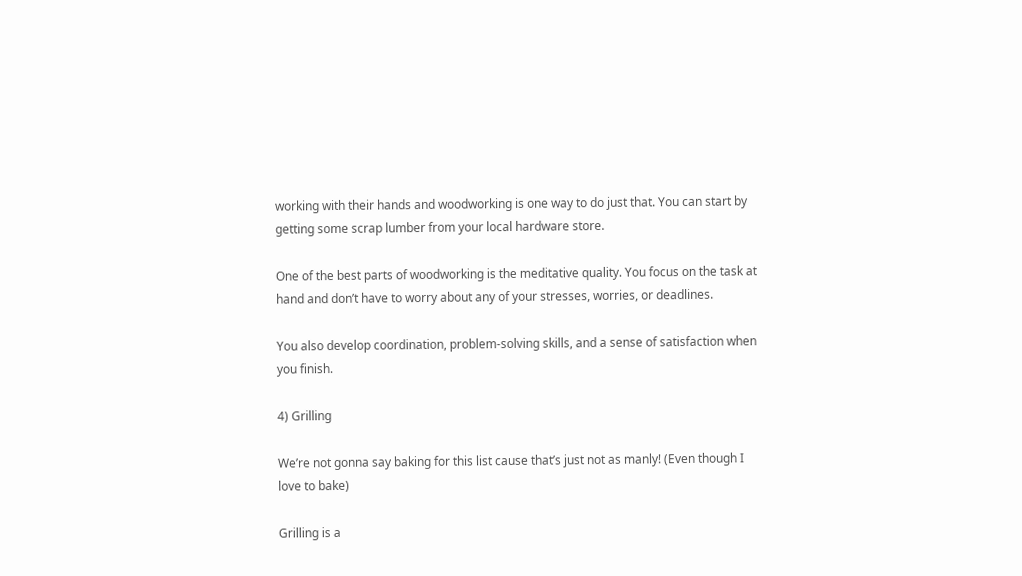working with their hands and woodworking is one way to do just that. You can start by getting some scrap lumber from your local hardware store.

One of the best parts of woodworking is the meditative quality. You focus on the task at hand and don’t have to worry about any of your stresses, worries, or deadlines.

You also develop coordination, problem-solving skills, and a sense of satisfaction when you finish.

4) Grilling

We’re not gonna say baking for this list cause that’s just not as manly! (Even though I love to bake)

Grilling is a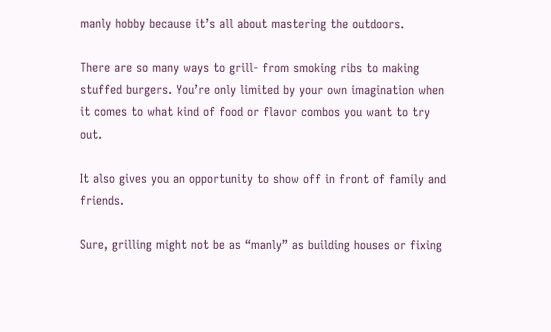manly hobby because it’s all about mastering the outdoors.

There are so many ways to grill- from smoking ribs to making stuffed burgers. You’re only limited by your own imagination when it comes to what kind of food or flavor combos you want to try out.

It also gives you an opportunity to show off in front of family and friends.

Sure, grilling might not be as “manly” as building houses or fixing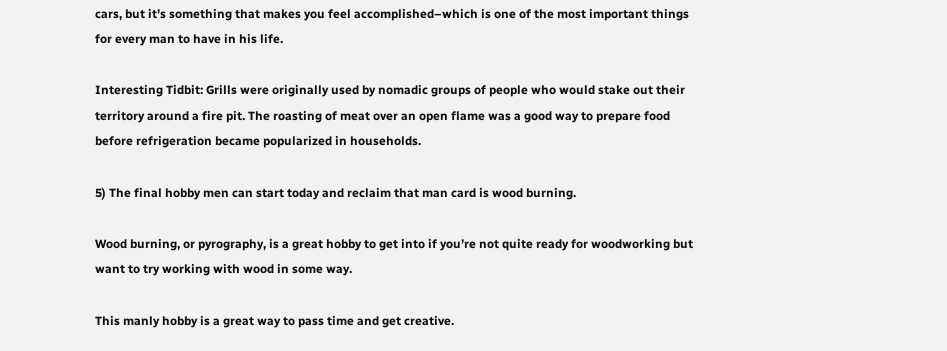cars, but it’s something that makes you feel accomplished–which is one of the most important things for every man to have in his life.

Interesting Tidbit: Grills were originally used by nomadic groups of people who would stake out their territory around a fire pit. The roasting of meat over an open flame was a good way to prepare food before refrigeration became popularized in households.

5) The final hobby men can start today and reclaim that man card is wood burning.

Wood burning, or pyrography, is a great hobby to get into if you’re not quite ready for woodworking but want to try working with wood in some way.

This manly hobby is a great way to pass time and get creative.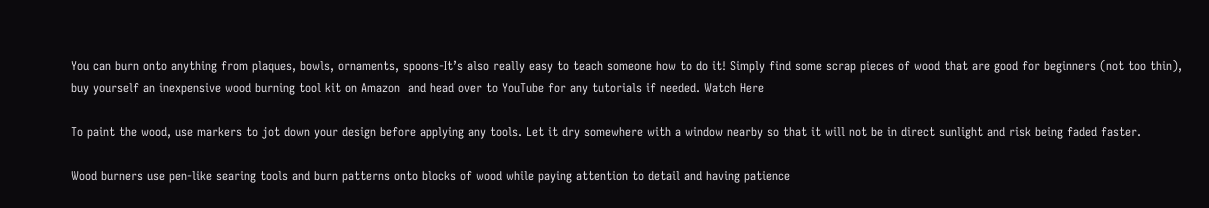You can burn onto anything from plaques, bowls, ornaments, spoons-It’s also really easy to teach someone how to do it! Simply find some scrap pieces of wood that are good for beginners (not too thin), buy yourself an inexpensive wood burning tool kit on Amazon  and head over to YouTube for any tutorials if needed. Watch Here

To paint the wood, use markers to jot down your design before applying any tools. Let it dry somewhere with a window nearby so that it will not be in direct sunlight and risk being faded faster.

Wood burners use pen-like searing tools and burn patterns onto blocks of wood while paying attention to detail and having patience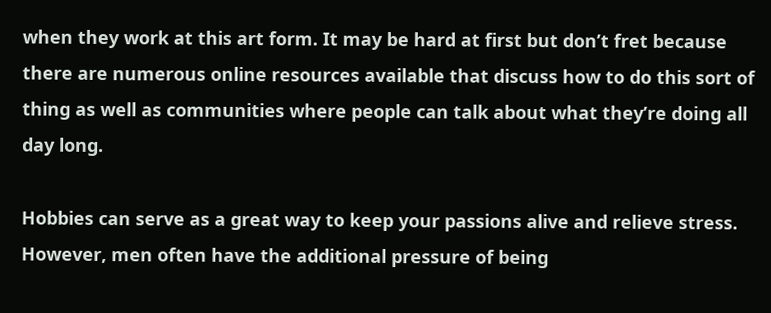when they work at this art form. It may be hard at first but don’t fret because there are numerous online resources available that discuss how to do this sort of thing as well as communities where people can talk about what they’re doing all day long.

Hobbies can serve as a great way to keep your passions alive and relieve stress. However, men often have the additional pressure of being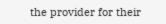the provider for their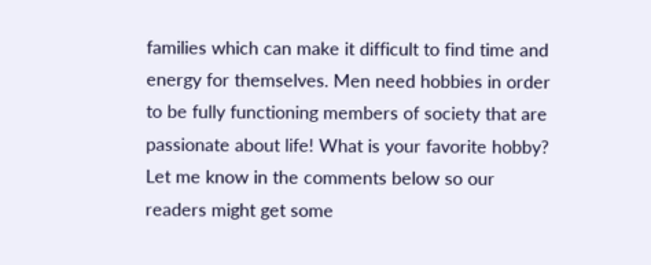families which can make it difficult to find time and energy for themselves. Men need hobbies in order to be fully functioning members of society that are passionate about life! What is your favorite hobby? Let me know in the comments below so our readers might get some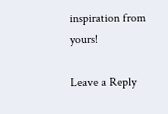inspiration from yours!

Leave a Reply